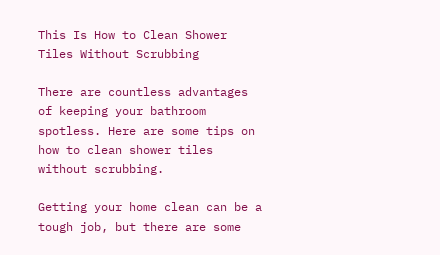This Is How to Clean Shower Tiles Without Scrubbing

There are countless advantages of keeping your bathroom spotless. Here are some tips on how to clean shower tiles without scrubbing.

Getting your home clean can be a tough job, but there are some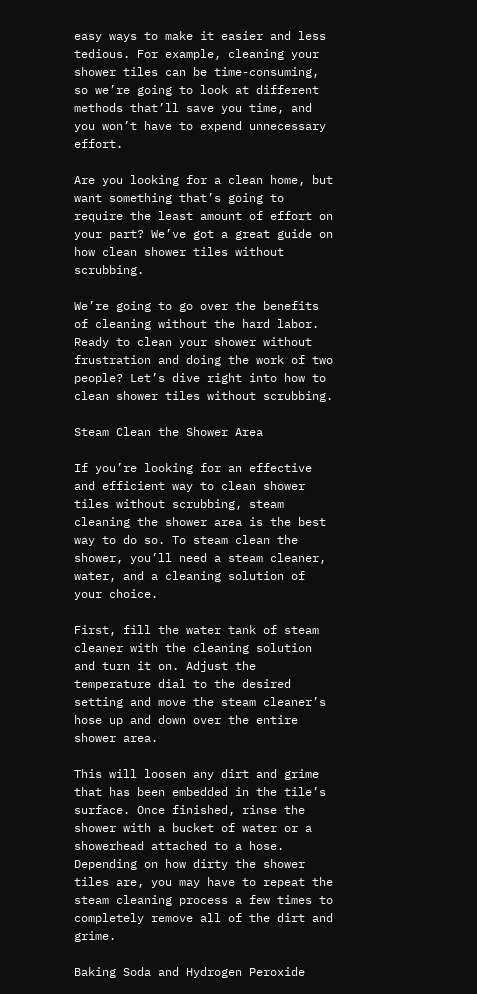easy ways to make it easier and less tedious. For example, cleaning your shower tiles can be time-consuming, so we’re going to look at different methods that’ll save you time, and you won’t have to expend unnecessary effort.

Are you looking for a clean home, but want something that’s going to require the least amount of effort on your part? We’ve got a great guide on how clean shower tiles without scrubbing.

We’re going to go over the benefits of cleaning without the hard labor. Ready to clean your shower without frustration and doing the work of two people? Let’s dive right into how to clean shower tiles without scrubbing.

Steam Clean the Shower Area

If you’re looking for an effective and efficient way to clean shower tiles without scrubbing, steam cleaning the shower area is the best way to do so. To steam clean the shower, you’ll need a steam cleaner, water, and a cleaning solution of your choice.

First, fill the water tank of steam cleaner with the cleaning solution and turn it on. Adjust the temperature dial to the desired setting and move the steam cleaner’s hose up and down over the entire shower area.

This will loosen any dirt and grime that has been embedded in the tile’s surface. Once finished, rinse the shower with a bucket of water or a showerhead attached to a hose. Depending on how dirty the shower tiles are, you may have to repeat the steam cleaning process a few times to completely remove all of the dirt and grime.

Baking Soda and Hydrogen Peroxide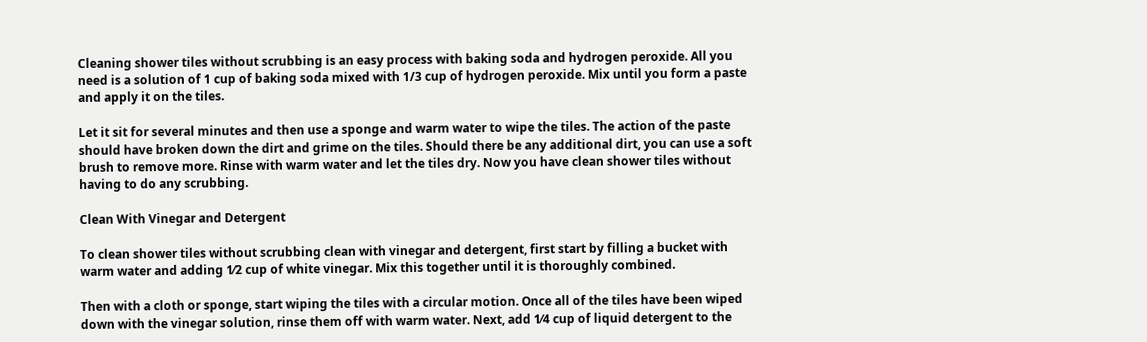Cleaning shower tiles without scrubbing is an easy process with baking soda and hydrogen peroxide. All you need is a solution of 1 cup of baking soda mixed with 1/3 cup of hydrogen peroxide. Mix until you form a paste and apply it on the tiles.

Let it sit for several minutes and then use a sponge and warm water to wipe the tiles. The action of the paste should have broken down the dirt and grime on the tiles. Should there be any additional dirt, you can use a soft brush to remove more. Rinse with warm water and let the tiles dry. Now you have clean shower tiles without having to do any scrubbing.

Clean With Vinegar and Detergent

To clean shower tiles without scrubbing clean with vinegar and detergent, first start by filling a bucket with warm water and adding 1⁄2 cup of white vinegar. Mix this together until it is thoroughly combined.

Then with a cloth or sponge, start wiping the tiles with a circular motion. Once all of the tiles have been wiped down with the vinegar solution, rinse them off with warm water. Next, add 1⁄4 cup of liquid detergent to the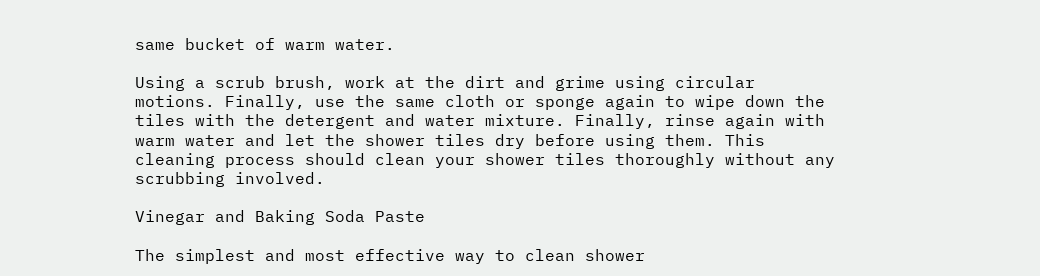same bucket of warm water.

Using a scrub brush, work at the dirt and grime using circular motions. Finally, use the same cloth or sponge again to wipe down the tiles with the detergent and water mixture. Finally, rinse again with warm water and let the shower tiles dry before using them. This cleaning process should clean your shower tiles thoroughly without any scrubbing involved.

Vinegar and Baking Soda Paste

The simplest and most effective way to clean shower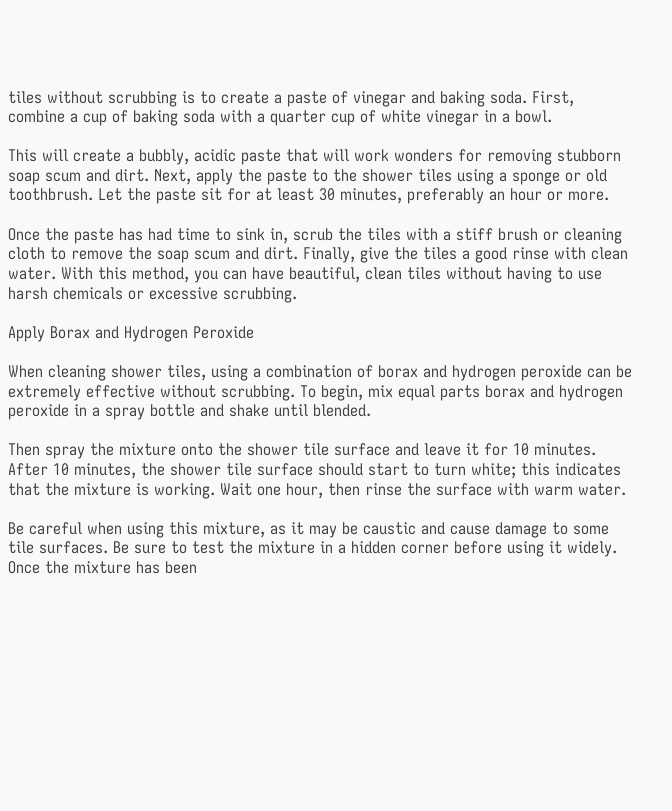tiles without scrubbing is to create a paste of vinegar and baking soda. First, combine a cup of baking soda with a quarter cup of white vinegar in a bowl.

This will create a bubbly, acidic paste that will work wonders for removing stubborn soap scum and dirt. Next, apply the paste to the shower tiles using a sponge or old toothbrush. Let the paste sit for at least 30 minutes, preferably an hour or more.

Once the paste has had time to sink in, scrub the tiles with a stiff brush or cleaning cloth to remove the soap scum and dirt. Finally, give the tiles a good rinse with clean water. With this method, you can have beautiful, clean tiles without having to use harsh chemicals or excessive scrubbing.

Apply Borax and Hydrogen Peroxide

When cleaning shower tiles, using a combination of borax and hydrogen peroxide can be extremely effective without scrubbing. To begin, mix equal parts borax and hydrogen peroxide in a spray bottle and shake until blended.

Then spray the mixture onto the shower tile surface and leave it for 10 minutes. After 10 minutes, the shower tile surface should start to turn white; this indicates that the mixture is working. Wait one hour, then rinse the surface with warm water.

Be careful when using this mixture, as it may be caustic and cause damage to some tile surfaces. Be sure to test the mixture in a hidden corner before using it widely. Once the mixture has been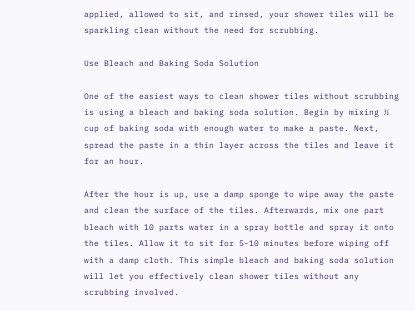applied, allowed to sit, and rinsed, your shower tiles will be sparkling clean without the need for scrubbing.

Use Bleach and Baking Soda Solution

One of the easiest ways to clean shower tiles without scrubbing is using a bleach and baking soda solution. Begin by mixing ½ cup of baking soda with enough water to make a paste. Next, spread the paste in a thin layer across the tiles and leave it for an hour.

After the hour is up, use a damp sponge to wipe away the paste and clean the surface of the tiles. Afterwards, mix one part bleach with 10 parts water in a spray bottle and spray it onto the tiles. Allow it to sit for 5-10 minutes before wiping off with a damp cloth. This simple bleach and baking soda solution will let you effectively clean shower tiles without any scrubbing involved.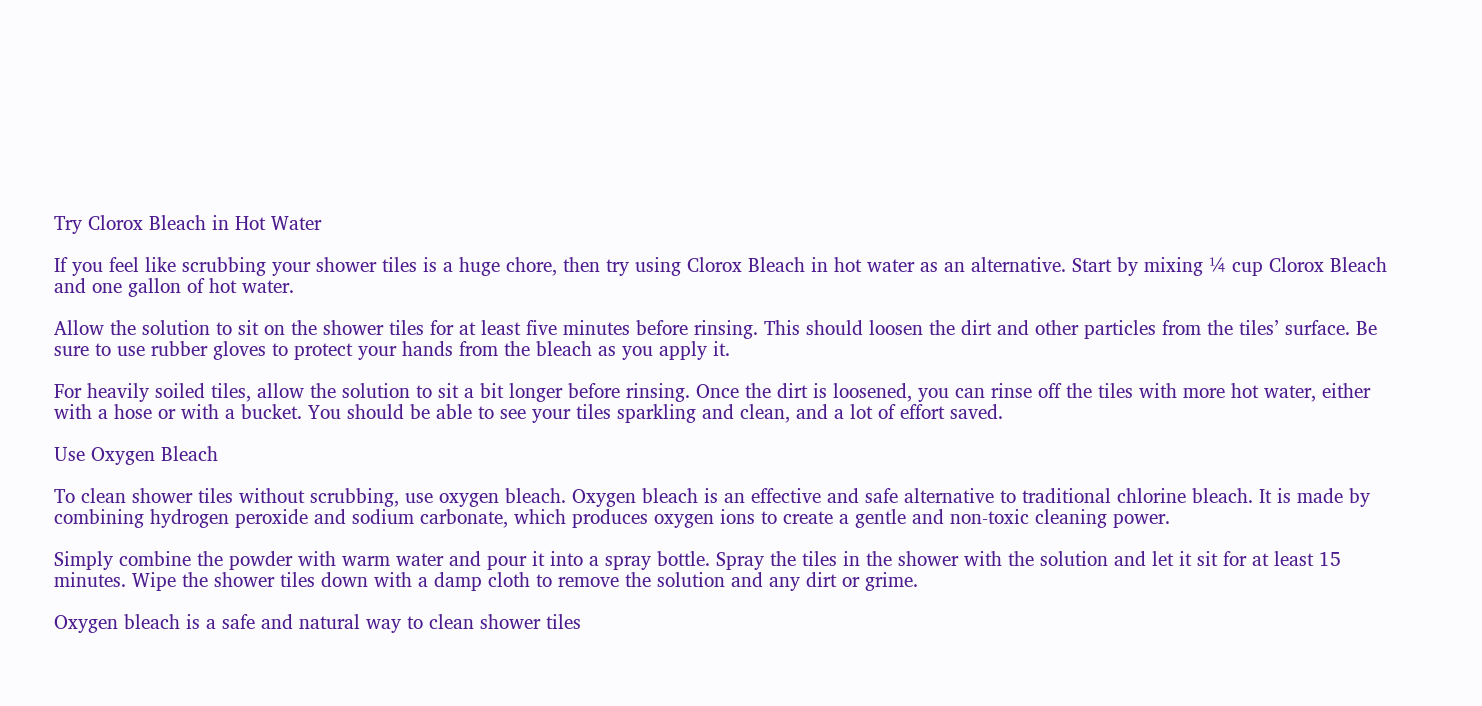Try Clorox Bleach in Hot Water

If you feel like scrubbing your shower tiles is a huge chore, then try using Clorox Bleach in hot water as an alternative. Start by mixing ¼ cup Clorox Bleach and one gallon of hot water.

Allow the solution to sit on the shower tiles for at least five minutes before rinsing. This should loosen the dirt and other particles from the tiles’ surface. Be sure to use rubber gloves to protect your hands from the bleach as you apply it.

For heavily soiled tiles, allow the solution to sit a bit longer before rinsing. Once the dirt is loosened, you can rinse off the tiles with more hot water, either with a hose or with a bucket. You should be able to see your tiles sparkling and clean, and a lot of effort saved.

Use Oxygen Bleach

To clean shower tiles without scrubbing, use oxygen bleach. Oxygen bleach is an effective and safe alternative to traditional chlorine bleach. It is made by combining hydrogen peroxide and sodium carbonate, which produces oxygen ions to create a gentle and non-toxic cleaning power.

Simply combine the powder with warm water and pour it into a spray bottle. Spray the tiles in the shower with the solution and let it sit for at least 15 minutes. Wipe the shower tiles down with a damp cloth to remove the solution and any dirt or grime.

Oxygen bleach is a safe and natural way to clean shower tiles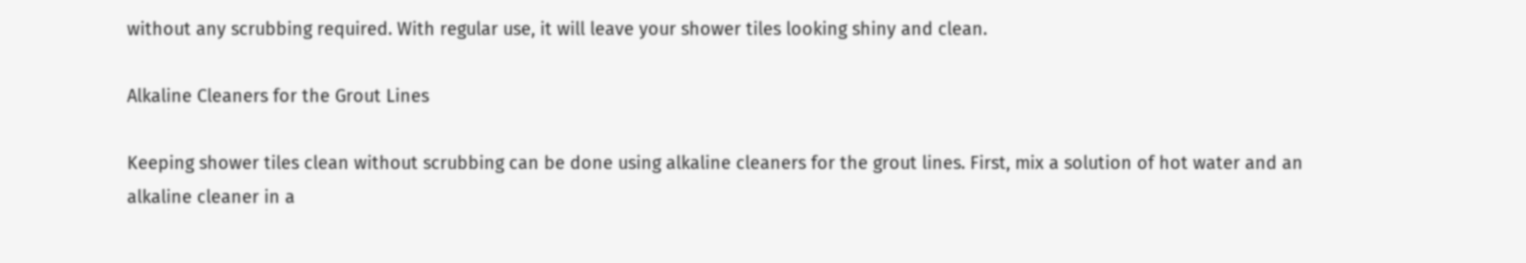without any scrubbing required. With regular use, it will leave your shower tiles looking shiny and clean.

Alkaline Cleaners for the Grout Lines

Keeping shower tiles clean without scrubbing can be done using alkaline cleaners for the grout lines. First, mix a solution of hot water and an alkaline cleaner in a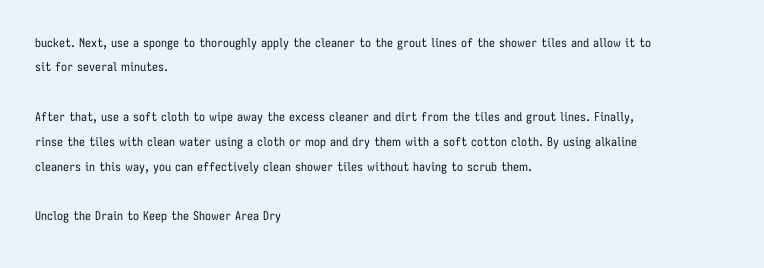bucket. Next, use a sponge to thoroughly apply the cleaner to the grout lines of the shower tiles and allow it to sit for several minutes.

After that, use a soft cloth to wipe away the excess cleaner and dirt from the tiles and grout lines. Finally, rinse the tiles with clean water using a cloth or mop and dry them with a soft cotton cloth. By using alkaline cleaners in this way, you can effectively clean shower tiles without having to scrub them.

Unclog the Drain to Keep the Shower Area Dry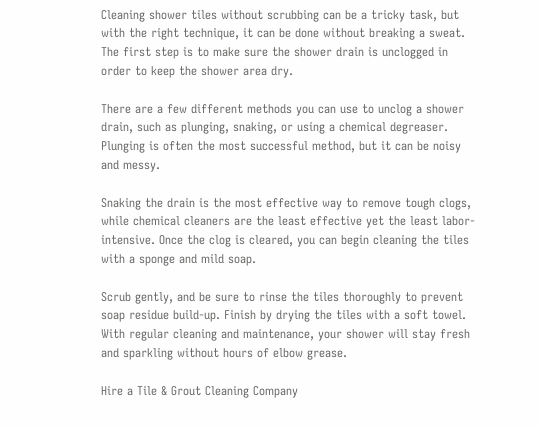Cleaning shower tiles without scrubbing can be a tricky task, but with the right technique, it can be done without breaking a sweat. The first step is to make sure the shower drain is unclogged in order to keep the shower area dry.

There are a few different methods you can use to unclog a shower drain, such as plunging, snaking, or using a chemical degreaser. Plunging is often the most successful method, but it can be noisy and messy.

Snaking the drain is the most effective way to remove tough clogs, while chemical cleaners are the least effective yet the least labor-intensive. Once the clog is cleared, you can begin cleaning the tiles with a sponge and mild soap.

Scrub gently, and be sure to rinse the tiles thoroughly to prevent soap residue build-up. Finish by drying the tiles with a soft towel. With regular cleaning and maintenance, your shower will stay fresh and sparkling without hours of elbow grease.

Hire a Tile & Grout Cleaning Company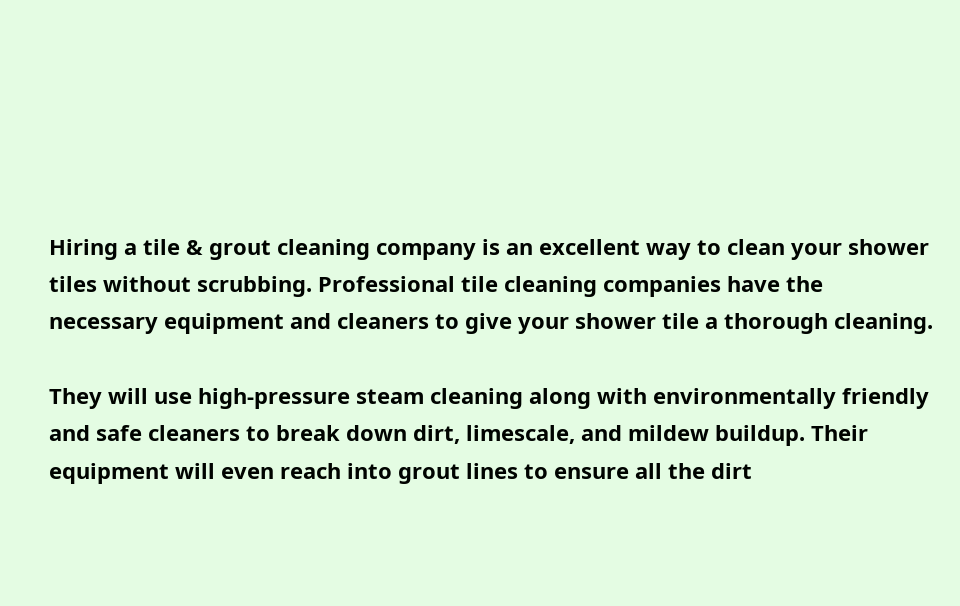Hiring a tile & grout cleaning company is an excellent way to clean your shower tiles without scrubbing. Professional tile cleaning companies have the necessary equipment and cleaners to give your shower tile a thorough cleaning.

They will use high-pressure steam cleaning along with environmentally friendly and safe cleaners to break down dirt, limescale, and mildew buildup. Their equipment will even reach into grout lines to ensure all the dirt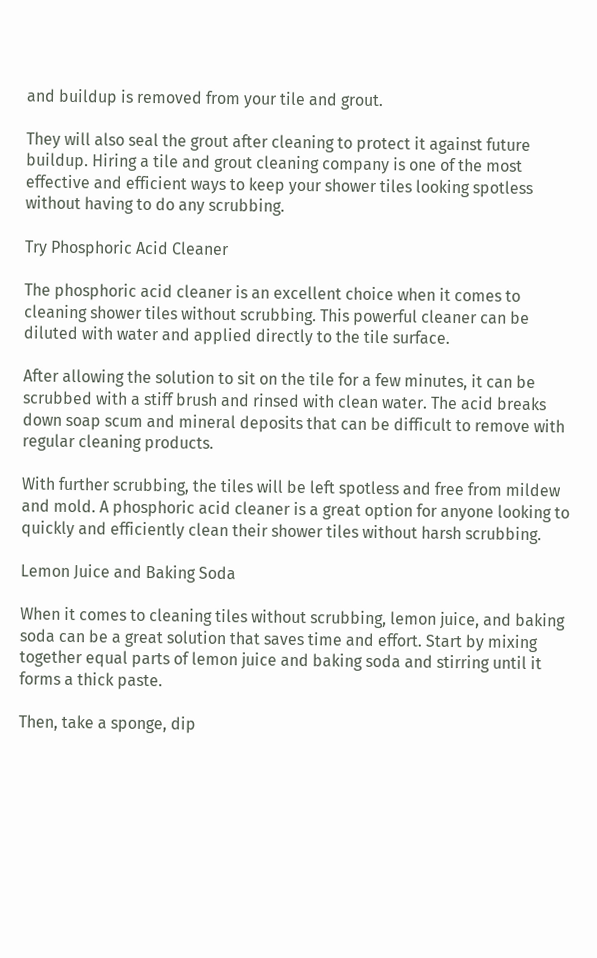and buildup is removed from your tile and grout.

They will also seal the grout after cleaning to protect it against future buildup. Hiring a tile and grout cleaning company is one of the most effective and efficient ways to keep your shower tiles looking spotless without having to do any scrubbing.

Try Phosphoric Acid Cleaner

The phosphoric acid cleaner is an excellent choice when it comes to cleaning shower tiles without scrubbing. This powerful cleaner can be diluted with water and applied directly to the tile surface.

After allowing the solution to sit on the tile for a few minutes, it can be scrubbed with a stiff brush and rinsed with clean water. The acid breaks down soap scum and mineral deposits that can be difficult to remove with regular cleaning products.

With further scrubbing, the tiles will be left spotless and free from mildew and mold. A phosphoric acid cleaner is a great option for anyone looking to quickly and efficiently clean their shower tiles without harsh scrubbing.

Lemon Juice and Baking Soda

When it comes to cleaning tiles without scrubbing, lemon juice, and baking soda can be a great solution that saves time and effort. Start by mixing together equal parts of lemon juice and baking soda and stirring until it forms a thick paste.

Then, take a sponge, dip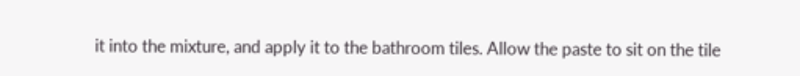it into the mixture, and apply it to the bathroom tiles. Allow the paste to sit on the tile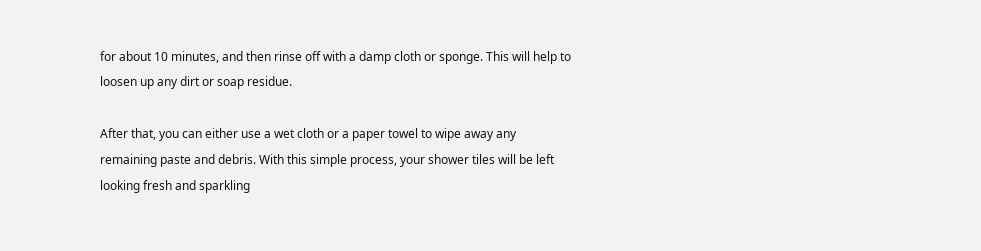for about 10 minutes, and then rinse off with a damp cloth or sponge. This will help to loosen up any dirt or soap residue.

After that, you can either use a wet cloth or a paper towel to wipe away any remaining paste and debris. With this simple process, your shower tiles will be left looking fresh and sparkling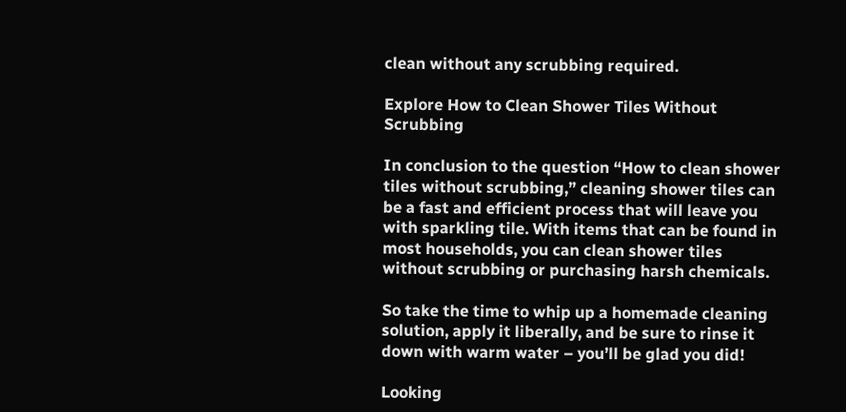clean without any scrubbing required.

Explore How to Clean Shower Tiles Without Scrubbing

In conclusion to the question “How to clean shower tiles without scrubbing,” cleaning shower tiles can be a fast and efficient process that will leave you with sparkling tile. With items that can be found in most households, you can clean shower tiles without scrubbing or purchasing harsh chemicals.

So take the time to whip up a homemade cleaning solution, apply it liberally, and be sure to rinse it down with warm water – you’ll be glad you did!

Looking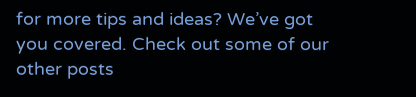for more tips and ideas? We’ve got you covered. Check out some of our other posts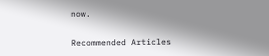now.

Recommended Articles